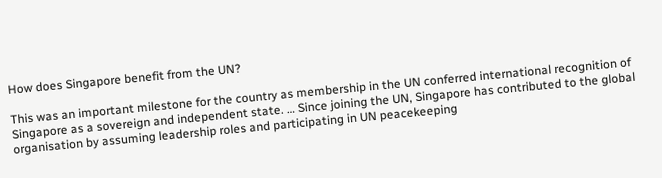How does Singapore benefit from the UN?

This was an important milestone for the country as membership in the UN conferred international recognition of Singapore as a sovereign and independent state. … Since joining the UN, Singapore has contributed to the global organisation by assuming leadership roles and participating in UN peacekeeping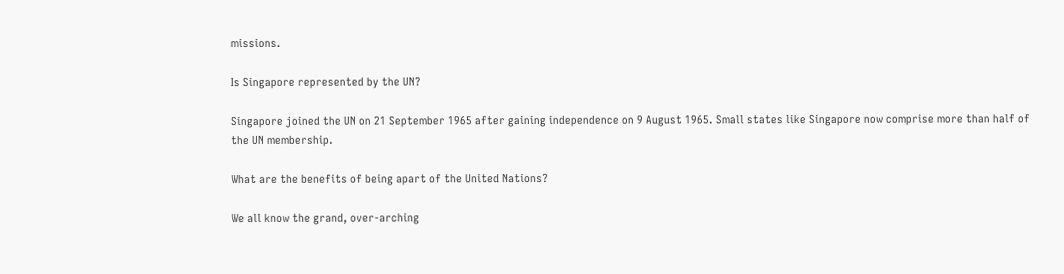missions.

Is Singapore represented by the UN?

Singapore joined the UN on 21 September 1965 after gaining independence on 9 August 1965. Small states like Singapore now comprise more than half of the UN membership.

What are the benefits of being apart of the United Nations?

We all know the grand, over-arching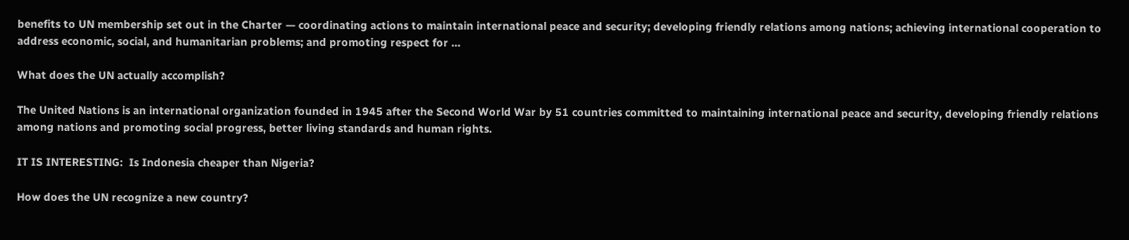benefits to UN membership set out in the Charter — coordinating actions to maintain international peace and security; developing friendly relations among nations; achieving international cooperation to address economic, social, and humanitarian problems; and promoting respect for …

What does the UN actually accomplish?

The United Nations is an international organization founded in 1945 after the Second World War by 51 countries committed to maintaining international peace and security, developing friendly relations among nations and promoting social progress, better living standards and human rights.

IT IS INTERESTING:  Is Indonesia cheaper than Nigeria?

How does the UN recognize a new country?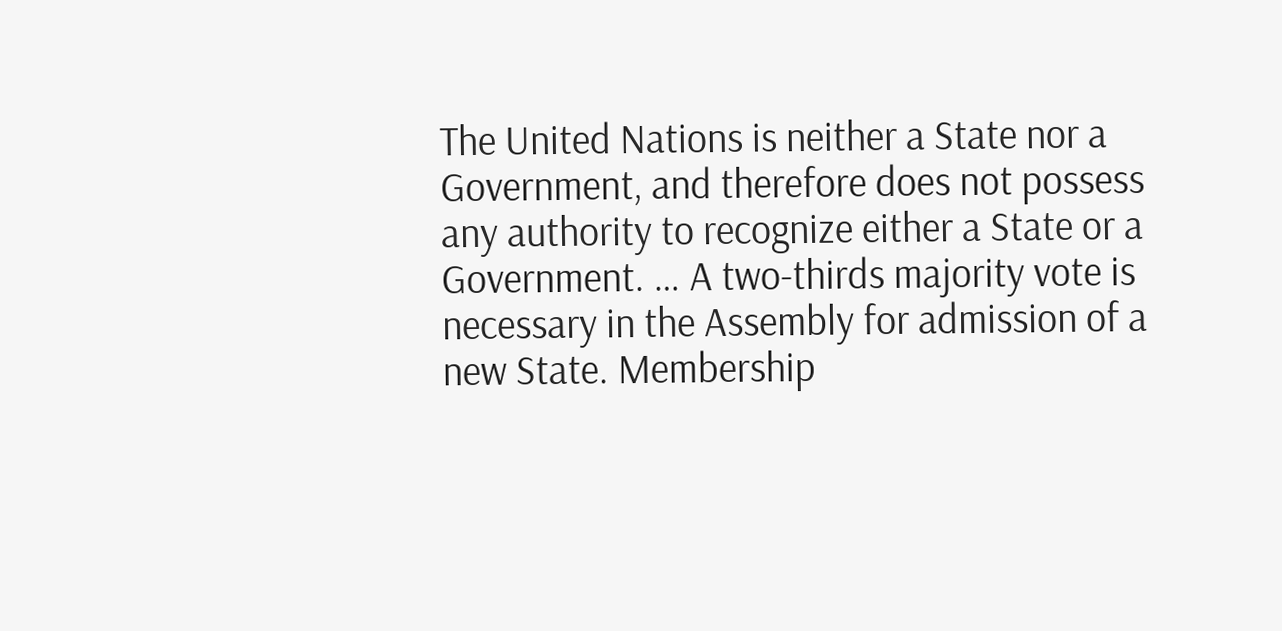The United Nations is neither a State nor a Government, and therefore does not possess any authority to recognize either a State or a Government. … A two-thirds majority vote is necessary in the Assembly for admission of a new State. Membership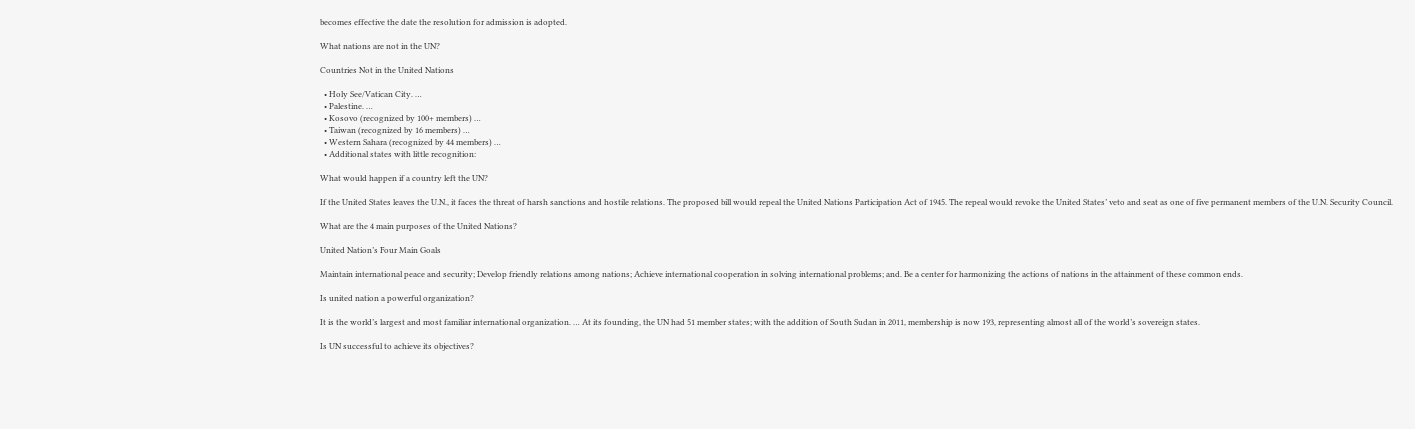becomes effective the date the resolution for admission is adopted.

What nations are not in the UN?

Countries Not in the United Nations

  • Holy See/Vatican City. …
  • Palestine. …
  • Kosovo (recognized by 100+ members) …
  • Taiwan (recognized by 16 members) …
  • Western Sahara (recognized by 44 members) …
  • Additional states with little recognition:

What would happen if a country left the UN?

If the United States leaves the U.N., it faces the threat of harsh sanctions and hostile relations. The proposed bill would repeal the United Nations Participation Act of 1945. The repeal would revoke the United States’ veto and seat as one of five permanent members of the U.N. Security Council.

What are the 4 main purposes of the United Nations?

United Nation’s Four Main Goals

Maintain international peace and security; Develop friendly relations among nations; Achieve international cooperation in solving international problems; and. Be a center for harmonizing the actions of nations in the attainment of these common ends.

Is united nation a powerful organization?

It is the world’s largest and most familiar international organization. … At its founding, the UN had 51 member states; with the addition of South Sudan in 2011, membership is now 193, representing almost all of the world’s sovereign states.

Is UN successful to achieve its objectives?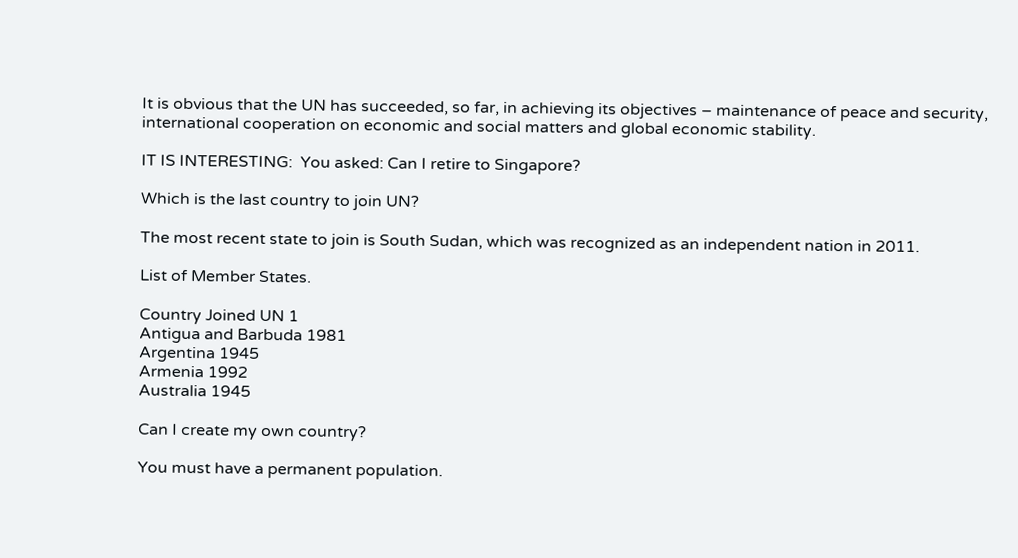It is obvious that the UN has succeeded, so far, in achieving its objectives – maintenance of peace and security, international cooperation on economic and social matters and global economic stability.

IT IS INTERESTING:  You asked: Can I retire to Singapore?

Which is the last country to join UN?

The most recent state to join is South Sudan, which was recognized as an independent nation in 2011.

List of Member States.

Country Joined UN 1
Antigua and Barbuda 1981
Argentina 1945
Armenia 1992
Australia 1945

Can I create my own country?

You must have a permanent population.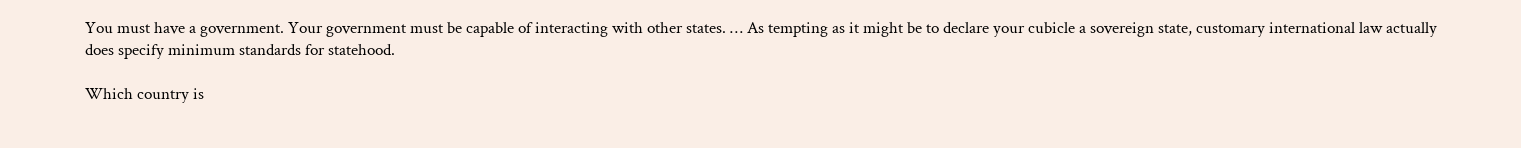You must have a government. Your government must be capable of interacting with other states. … As tempting as it might be to declare your cubicle a sovereign state, customary international law actually does specify minimum standards for statehood.

Which country is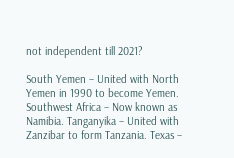not independent till 2021?

South Yemen – United with North Yemen in 1990 to become Yemen. Southwest Africa – Now known as Namibia. Tanganyika – United with Zanzibar to form Tanzania. Texas –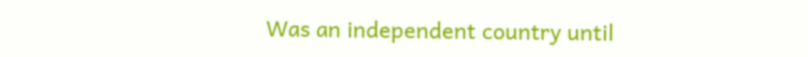Was an independent country until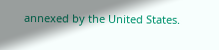annexed by the United States.